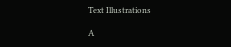Text Illustrations

A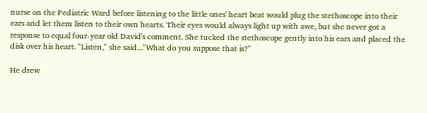nurse on the Pediatric Ward before listening to the little ones' heart beat would plug the stethoscope into their ears and let them listen to their own hearts. Their eyes would always light up with awe, but she never got a response to equal four-year old David's comment. She tucked the stethoscope gently into his ears and placed the disk over his heart. "Listen," she said..."What do you suppose that is?"

He drew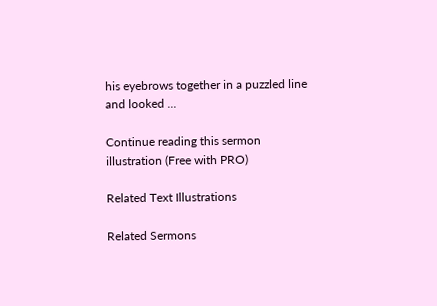his eyebrows together in a puzzled line and looked ...

Continue reading this sermon illustration (Free with PRO)

Related Text Illustrations

Related Sermons